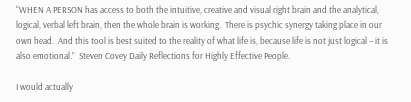“WHEN A PERSON has access to both the intuitive, creative and visual right brain and the analytical, logical, verbal left brain, then the whole brain is working.  There is psychic synergy taking place in our own head.  And this tool is best suited to the reality of what life is, because life is not just logical – it is also emotional.”  Steven Covey Daily Reflections for Highly Effective People.

I would actually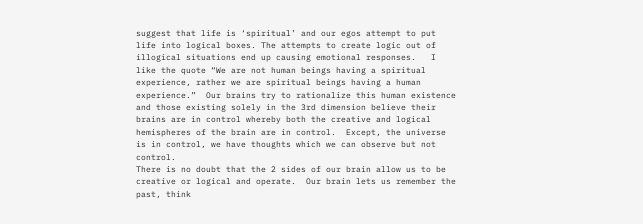suggest that life is ‘spiritual’ and our egos attempt to put life into logical boxes. The attempts to create logic out of illogical situations end up causing emotional responses.   I like the quote “We are not human beings having a spiritual experience, rather we are spiritual beings having a human experience.”  Our brains try to rationalize this human existence and those existing solely in the 3rd dimension believe their brains are in control whereby both the creative and logical hemispheres of the brain are in control.  Except, the universe is in control, we have thoughts which we can observe but not control.
There is no doubt that the 2 sides of our brain allow us to be creative or logical and operate.  Our brain lets us remember the past, think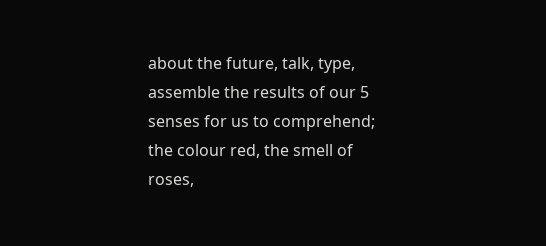about the future, talk, type, assemble the results of our 5 senses for us to comprehend;  the colour red, the smell of roses,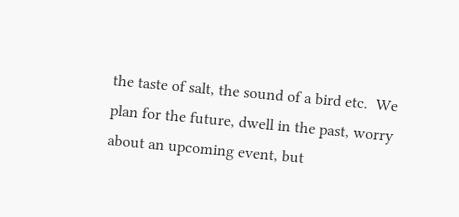the taste of salt, the sound of a bird etc.  We plan for the future, dwell in the past, worry about an upcoming event, but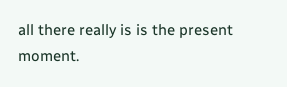all there really is is the present moment.